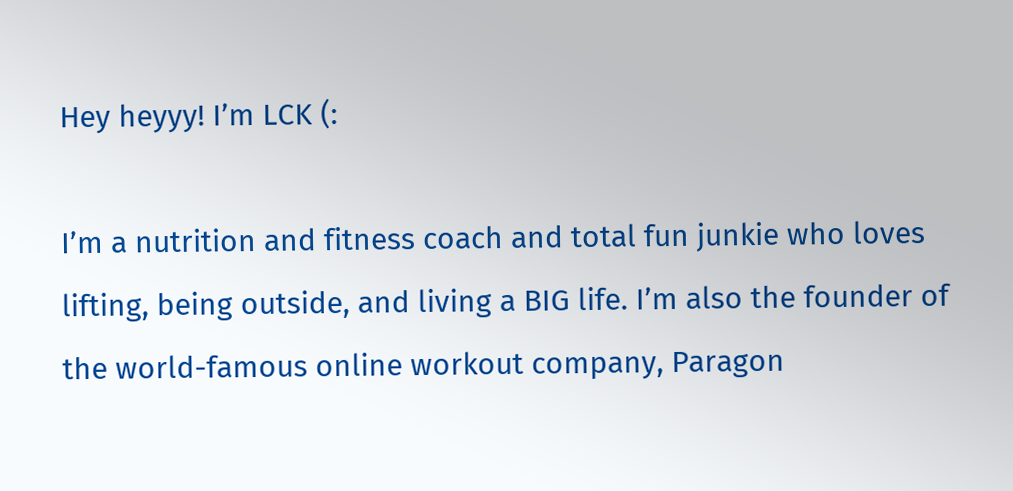Hey heyyy! I’m LCK (:

I’m a nutrition and fitness coach and total fun junkie who loves lifting, being outside, and living a BIG life. I’m also the founder of the world-famous online workout company, Paragon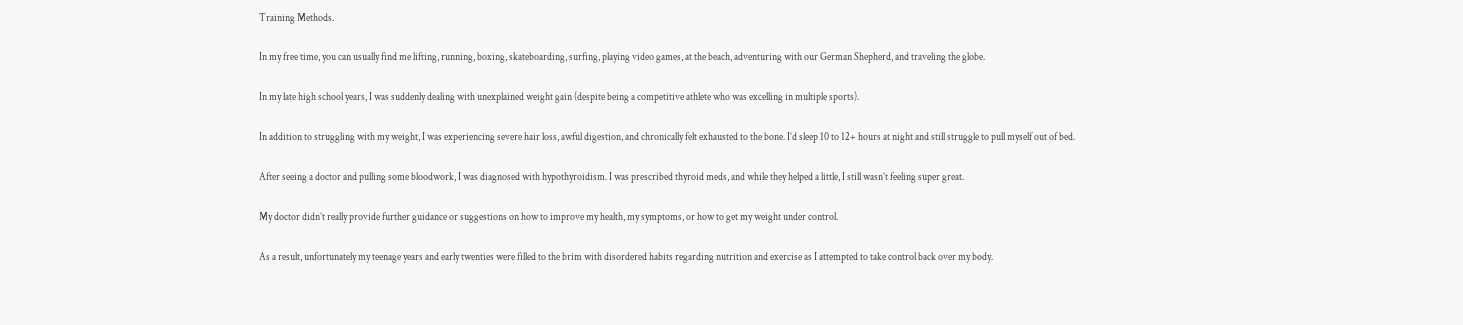Training Methods.

In my free time, you can usually find me lifting, running, boxing, skateboarding, surfing, playing video games, at the beach, adventuring with our German Shepherd, and traveling the globe.

In my late high school years, I was suddenly dealing with unexplained weight gain (despite being a competitive athlete who was excelling in multiple sports).

In addition to struggling with my weight, I was experiencing severe hair loss, awful digestion, and chronically felt exhausted to the bone. I’d sleep 10 to 12+ hours at night and still struggle to pull myself out of bed.

After seeing a doctor and pulling some bloodwork, I was diagnosed with hypothyroidism. I was prescribed thyroid meds, and while they helped a little, I still wasn’t feeling super great.

My doctor didn’t really provide further guidance or suggestions on how to improve my health, my symptoms, or how to get my weight under control.

As a result, unfortunately my teenage years and early twenties were filled to the brim with disordered habits regarding nutrition and exercise as I attempted to take control back over my body.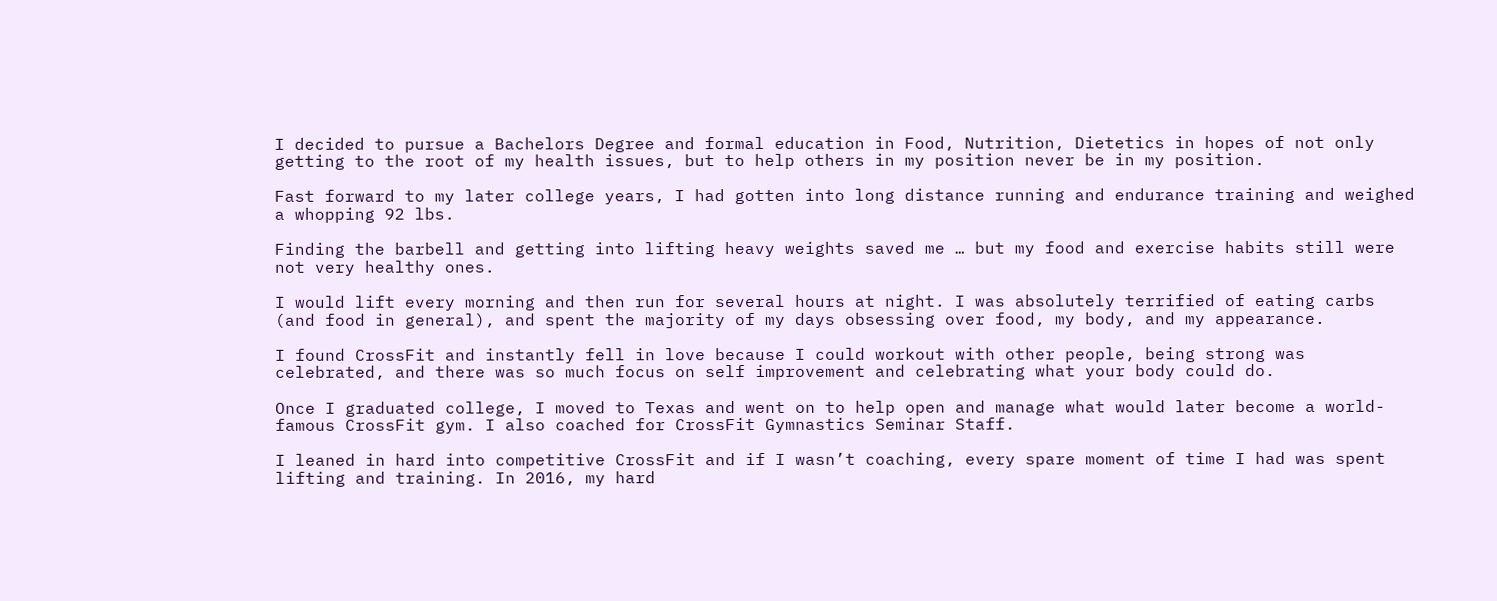I decided to pursue a Bachelors Degree and formal education in Food, Nutrition, Dietetics in hopes of not only getting to the root of my health issues, but to help others in my position never be in my position.

Fast forward to my later college years, I had gotten into long distance running and endurance training and weighed a whopping 92 lbs.

Finding the barbell and getting into lifting heavy weights saved me … but my food and exercise habits still were not very healthy ones.

I would lift every morning and then run for several hours at night. I was absolutely terrified of eating carbs (and food in general), and spent the majority of my days obsessing over food, my body, and my appearance.

I found CrossFit and instantly fell in love because I could workout with other people, being strong was celebrated, and there was so much focus on self improvement and celebrating what your body could do.

Once I graduated college, I moved to Texas and went on to help open and manage what would later become a world-famous CrossFit gym. I also coached for CrossFit Gymnastics Seminar Staff.

I leaned in hard into competitive CrossFit and if I wasn’t coaching, every spare moment of time I had was spent lifting and training. In 2016, my hard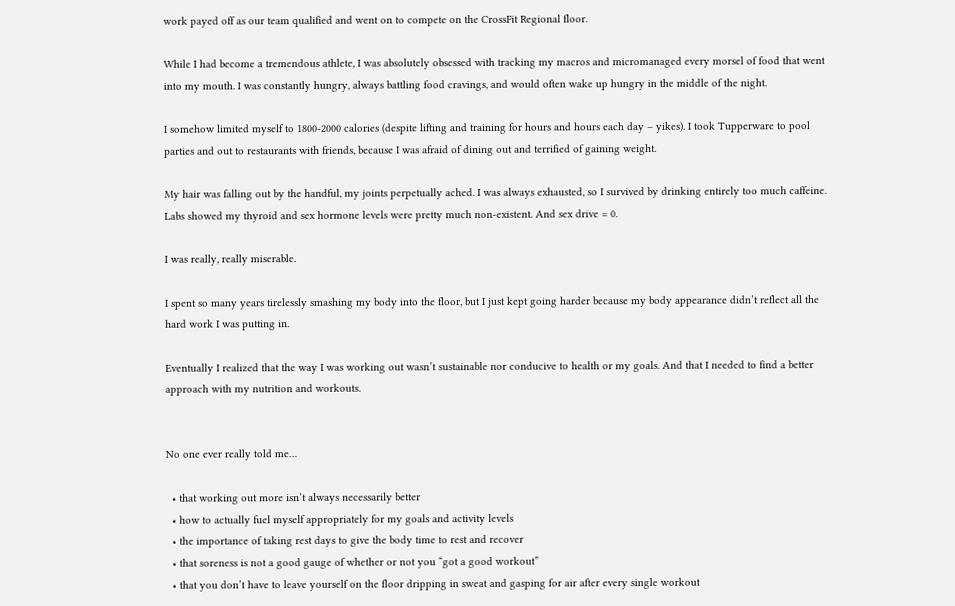work payed off as our team qualified and went on to compete on the CrossFit Regional floor.

While I had become a tremendous athlete, I was absolutely obsessed with tracking my macros and micromanaged every morsel of food that went into my mouth. I was constantly hungry, always battling food cravings, and would often wake up hungry in the middle of the night.

I somehow limited myself to 1800-2000 calories (despite lifting and training for hours and hours each day – yikes). I took Tupperware to pool parties and out to restaurants with friends, because I was afraid of dining out and terrified of gaining weight.

My hair was falling out by the handful, my joints perpetually ached. I was always exhausted, so I survived by drinking entirely too much caffeine. Labs showed my thyroid and sex hormone levels were pretty much non-existent. And sex drive = 0.

I was really, really miserable.

I spent so many years tirelessly smashing my body into the floor, but I just kept going harder because my body appearance didn’t reflect all the hard work I was putting in.

Eventually I realized that the way I was working out wasn’t sustainable nor conducive to health or my goals. And that I needed to find a better approach with my nutrition and workouts.


No one ever really told me…

  • that working out more isn’t always necessarily better
  • how to actually fuel myself appropriately for my goals and activity levels
  • the importance of taking rest days to give the body time to rest and recover
  • that soreness is not a good gauge of whether or not you “got a good workout”
  • that you don’t have to leave yourself on the floor dripping in sweat and gasping for air after every single workout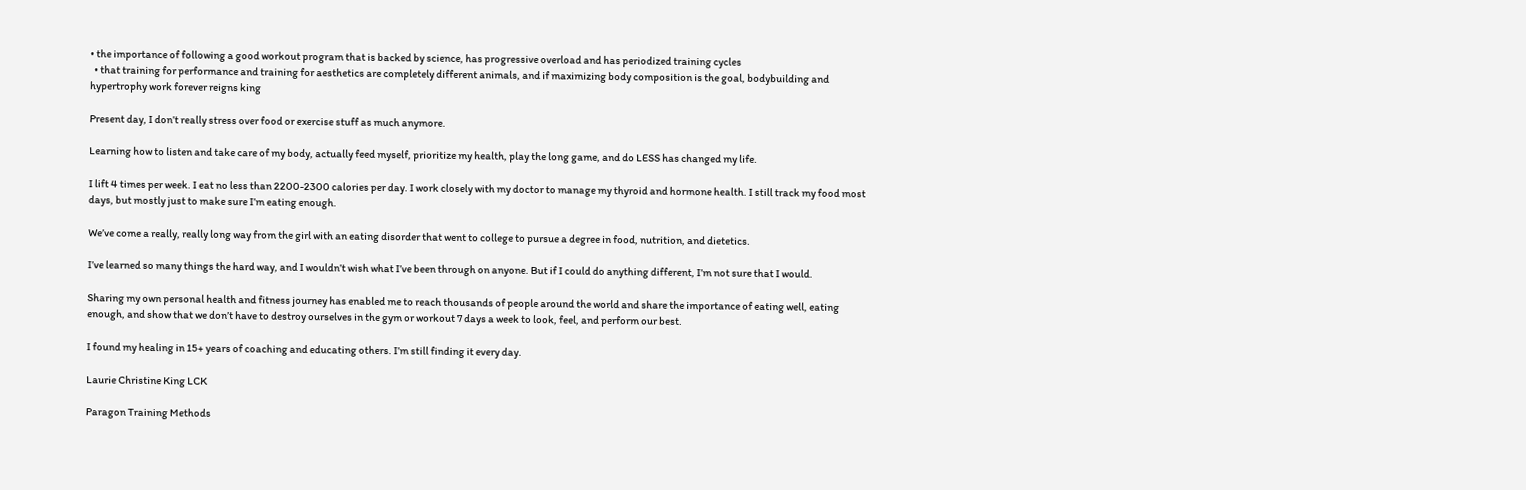• the importance of following a good workout program that is backed by science, has progressive overload and has periodized training cycles
  • that training for performance and training for aesthetics are completely different animals, and if maximizing body composition is the goal, bodybuilding and hypertrophy work forever reigns king

Present day, I don’t really stress over food or exercise stuff as much anymore.

Learning how to listen and take care of my body, actually feed myself, prioritize my health, play the long game, and do LESS has changed my life.

I lift 4 times per week. I eat no less than 2200-2300 calories per day. I work closely with my doctor to manage my thyroid and hormone health. I still track my food most days, but mostly just to make sure I’m eating enough.

We’ve come a really, really long way from the girl with an eating disorder that went to college to pursue a degree in food, nutrition, and dietetics.

I’ve learned so many things the hard way, and I wouldn’t wish what I’ve been through on anyone. But if I could do anything different, I’m not sure that I would.

Sharing my own personal health and fitness journey has enabled me to reach thousands of people around the world and share the importance of eating well, eating enough, and show that we don’t have to destroy ourselves in the gym or workout 7 days a week to look, feel, and perform our best.

I found my healing in 15+ years of coaching and educating others. I’m still finding it every day.

Laurie Christine King LCK

Paragon Training Methods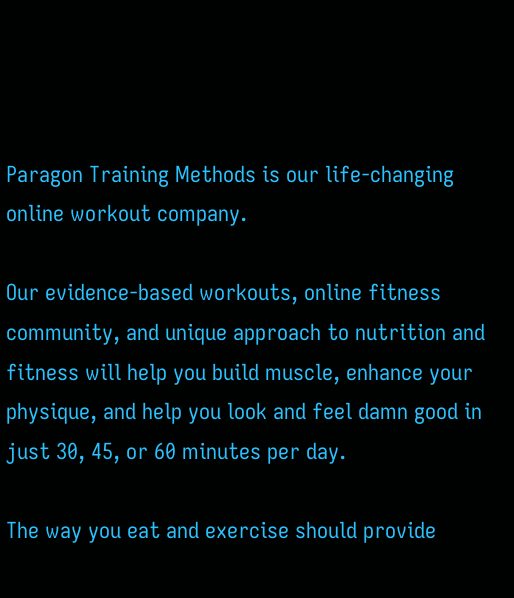Paragon Training Methods is our life-changing online workout company.

Our evidence-based workouts, online fitness community, and unique approach to nutrition and fitness will help you build muscle, enhance your physique, and help you look and feel damn good in just 30, 45, or 60 minutes per day.

The way you eat and exercise should provide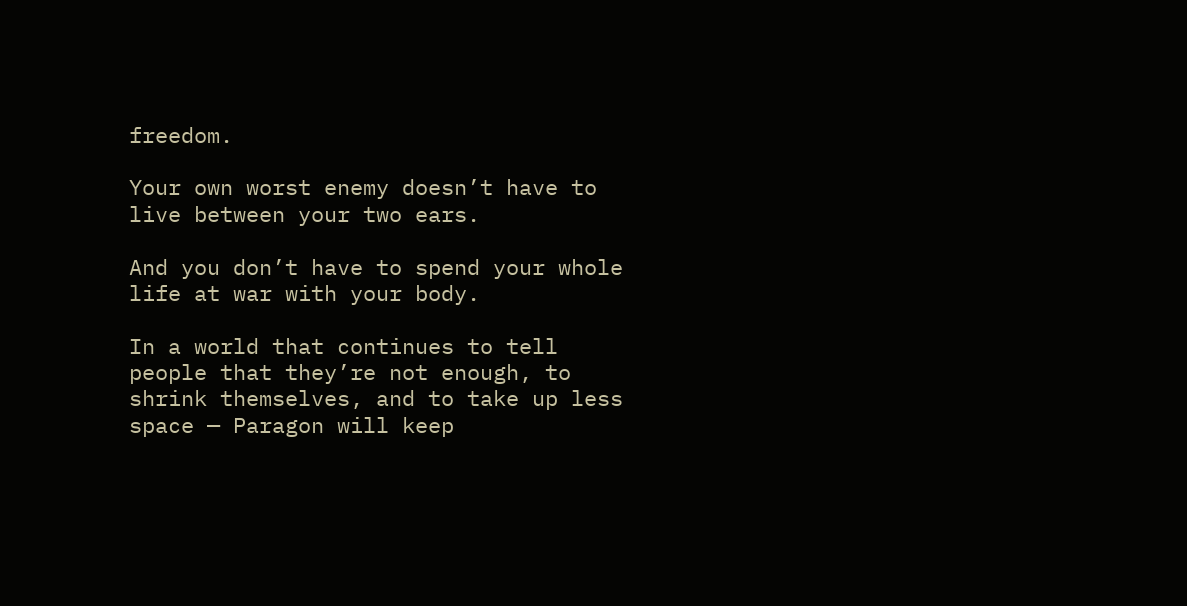freedom.

Your own worst enemy doesn’t have to live between your two ears.

And you don’t have to spend your whole life at war with your body.

In a world that continues to tell people that they’re not enough, to shrink themselves, and to take up less space — Paragon will keep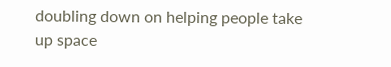doubling down on helping people take up space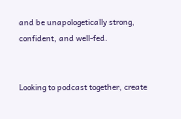and be unapologetically strong, confident, and well-fed.


Looking to podcast together, create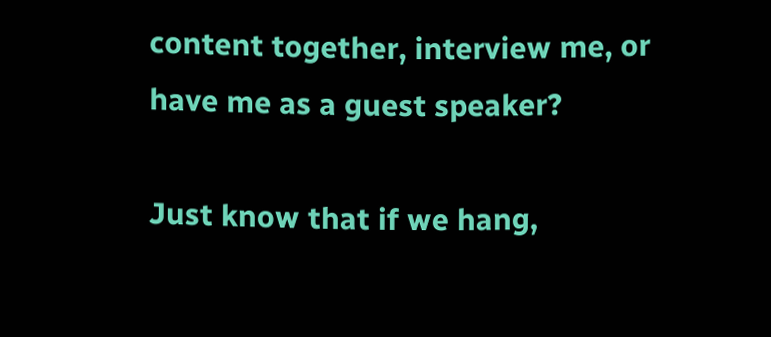content together, interview me, or have me as a guest speaker?

Just know that if we hang,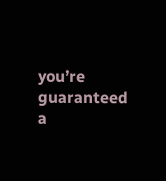you’re guaranteed a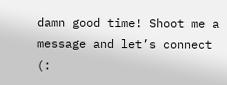damn good time! Shoot me a message and let’s connect (: